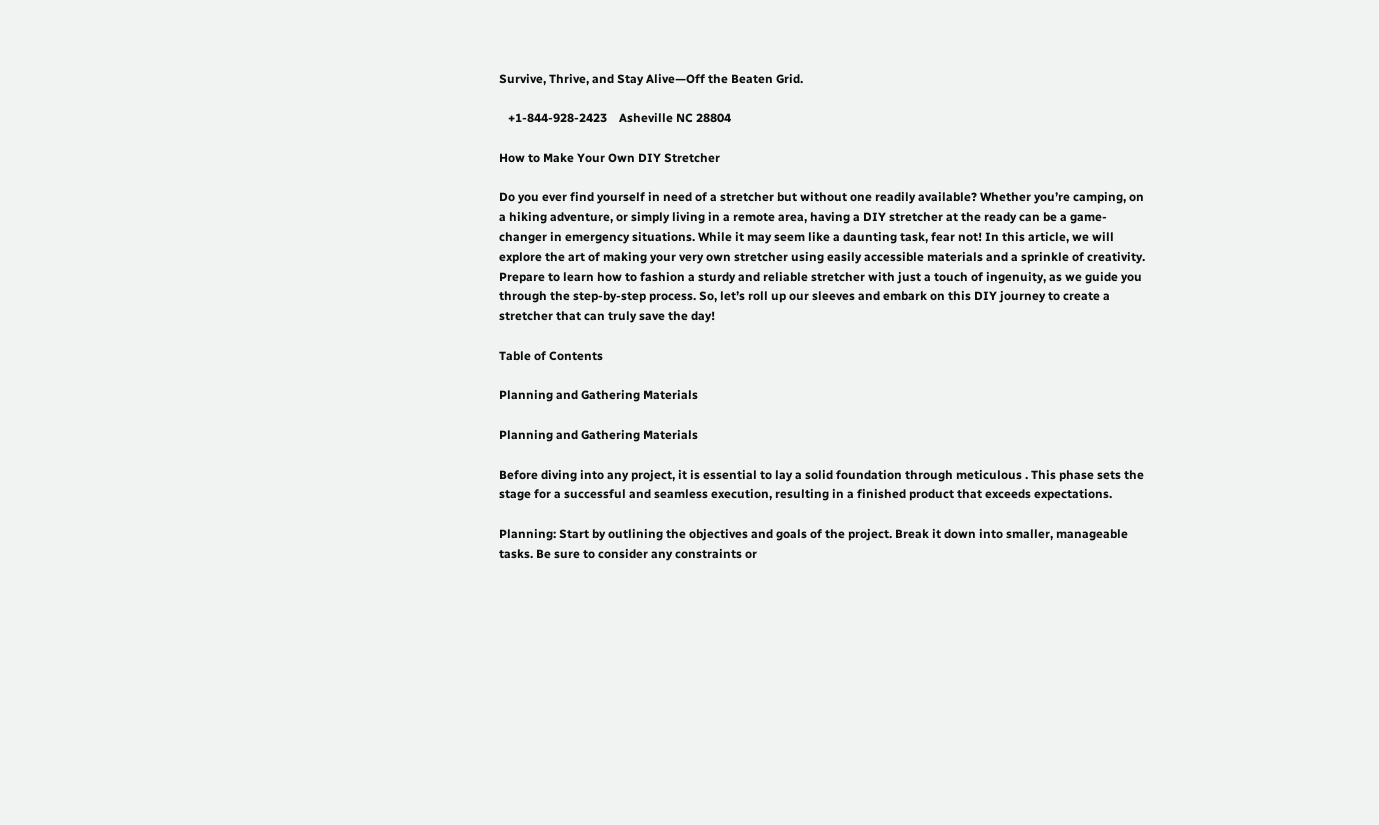Survive, Thrive, and Stay Alive—Off the Beaten Grid.

   +1-844-928-2423    Asheville NC 28804

How to Make Your Own DIY Stretcher

Do you ever find yourself in need of a stretcher but without one readily available? Whether you’re camping, on a hiking adventure, or simply living in a remote area, having a DIY stretcher at the ready can be a game-changer in emergency situations. While it may seem like a daunting task, fear not! In this article, we will explore the art of making your very own stretcher using easily accessible materials and a sprinkle of creativity. Prepare to learn how to fashion a sturdy and reliable stretcher with just a touch of ingenuity, as we guide you through the step-by-step process. So, let’s roll up our sleeves and embark on this DIY journey to create a stretcher that can truly save the day!

Table of Contents

Planning and Gathering Materials

Planning and Gathering Materials

Before diving into any project, it is essential to lay a solid foundation through meticulous . This phase sets the stage for a successful and seamless execution, resulting in a finished product that exceeds expectations.

Planning: Start by outlining the objectives and goals of the project. Break it down into smaller, manageable tasks. Be sure to consider any constraints or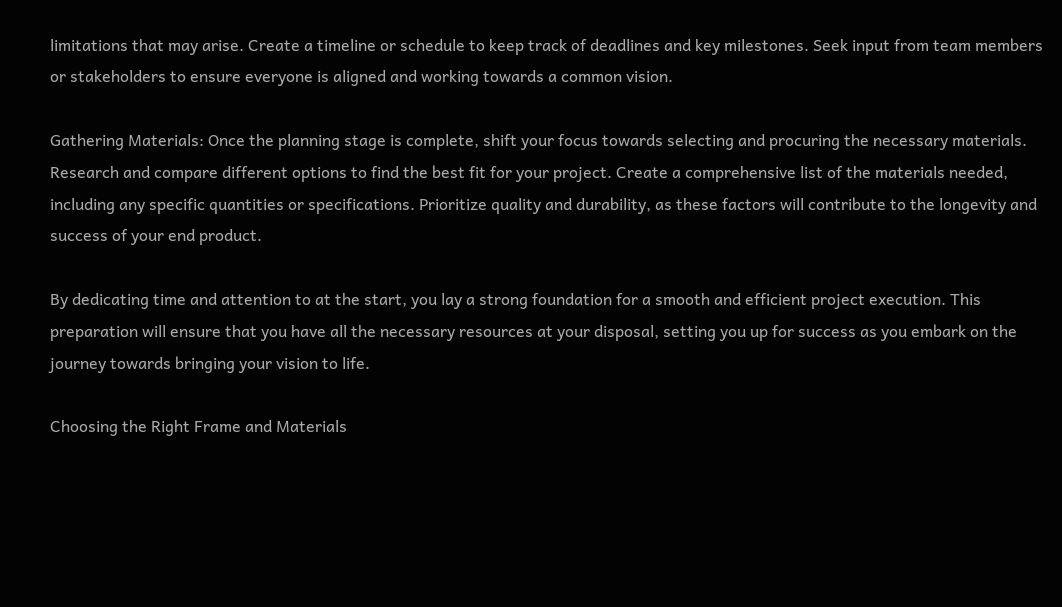limitations that may arise. Create a timeline or schedule to keep track of deadlines and key milestones. Seek input from team members or stakeholders to ensure everyone is aligned and working towards a common vision.

Gathering Materials: Once the planning stage is complete, shift your focus towards selecting and procuring the necessary materials. Research and compare different options to find the best fit for your project. Create a comprehensive list of the materials needed, including any specific quantities or specifications. Prioritize quality and durability, as these factors will contribute to the longevity and success of your end product.

By dedicating time and attention to at the start, you lay a strong foundation for a smooth and efficient project execution. This preparation will ensure that you have all the necessary resources at your disposal, setting you up for success as you embark on the journey towards bringing your vision to life.

Choosing the Right Frame and Materials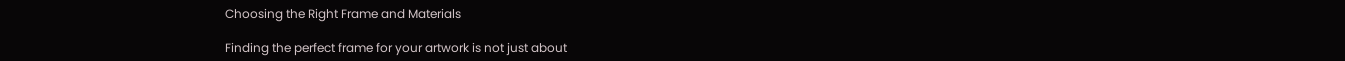Choosing the Right Frame and Materials

Finding the perfect frame for your artwork is not just about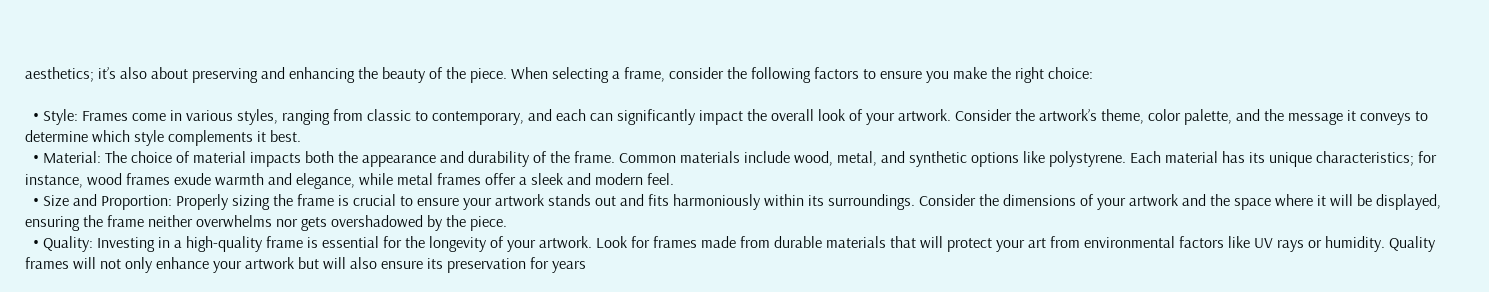aesthetics; it’s also about preserving and enhancing the beauty of the piece. When selecting a frame, consider the following factors to ensure you make the right choice:

  • Style: Frames come in various styles, ranging from classic to contemporary, and each can significantly impact the overall look of your artwork. Consider the artwork’s theme, color palette, and the message it conveys to determine which style complements it best.
  • Material: The choice of material impacts both the appearance and durability of the frame. Common materials include wood, metal, and synthetic options like polystyrene. Each material has its unique characteristics; for instance, wood frames exude warmth and elegance, while metal frames offer a sleek and modern feel.
  • Size and Proportion: Properly sizing the frame is crucial to ensure your artwork stands out and fits harmoniously within its surroundings. Consider the dimensions of your artwork and the space where it will be displayed, ensuring the frame neither overwhelms nor gets overshadowed by the piece.
  • Quality: Investing in a high-quality frame is essential for the longevity of your artwork. Look for frames made from durable materials that will protect your art from environmental factors like UV rays or humidity. Quality frames will not only enhance your artwork but will also ensure its preservation for years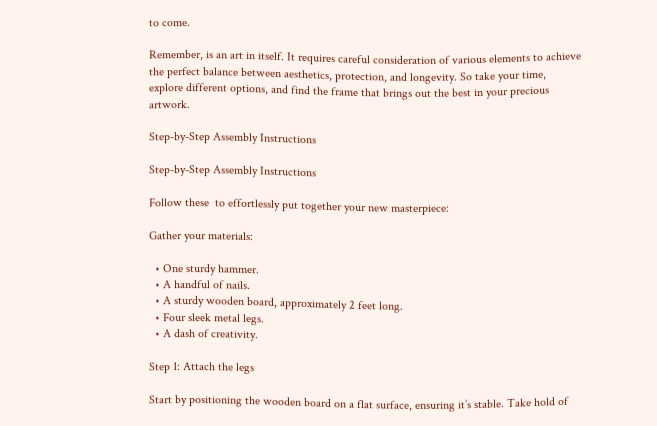to come.

Remember, is an art in itself. It requires careful consideration of various elements to achieve the perfect balance between aesthetics, protection, and longevity. So take your time, explore different options, and find the frame that brings out the best in your precious artwork.

Step-by-Step Assembly Instructions

Step-by-Step Assembly Instructions

Follow these  to effortlessly put together your new masterpiece:

Gather your materials:

  • One sturdy hammer.
  • A handful of nails.
  • A sturdy wooden board, approximately 2 feet long.
  • Four sleek metal legs.
  • A dash of creativity.

Step 1: Attach the legs

Start by positioning the wooden board on a flat surface, ensuring it’s stable. Take hold of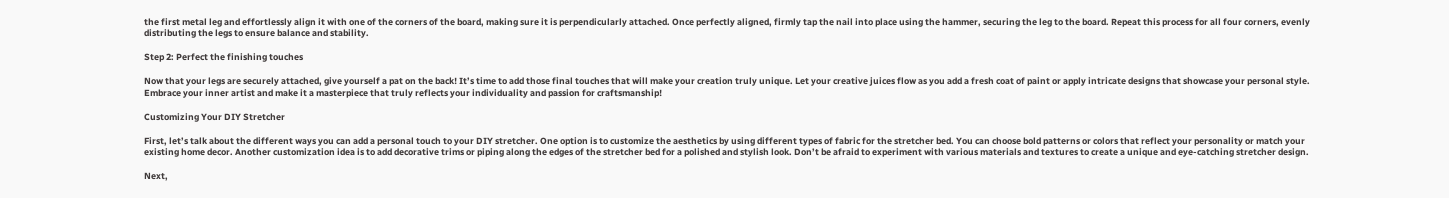the first metal leg and effortlessly align it with one of the corners of the board, making sure it is perpendicularly attached. Once perfectly aligned, firmly tap the nail into place using the hammer, securing the leg to the board. Repeat this process for all four corners, evenly distributing the legs to ensure balance and stability.

Step 2: Perfect the finishing touches

Now that your legs are securely attached, give yourself a pat on the back! It’s time to add those final touches that will make your creation truly unique. Let your creative juices flow as you add a fresh coat of paint or apply intricate designs that showcase your personal style. Embrace your inner artist and make it a masterpiece that truly reflects your individuality and passion for craftsmanship!

Customizing Your DIY Stretcher

First, let’s talk about the different ways you can add a personal touch to your DIY stretcher. One option is to customize the aesthetics by using different types of fabric for the stretcher bed. You can choose bold patterns or colors that reflect your personality or match your existing home decor. Another customization idea is to add decorative trims or piping along the edges of the stretcher bed for a polished and stylish look. Don’t be afraid to experiment with various materials and textures to create a unique and eye-catching stretcher design.

Next,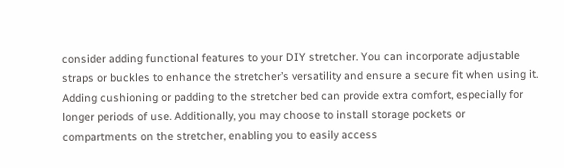consider adding functional features to your DIY stretcher. You can incorporate adjustable straps or buckles to enhance the stretcher’s versatility and ensure a secure fit when using it. Adding cushioning or padding to the stretcher bed can provide extra comfort, especially for longer periods of use. Additionally, you may choose to install storage pockets or compartments on the stretcher, enabling you to easily access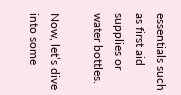essentials such as first aid supplies or water bottles.

Now, let’s dive into some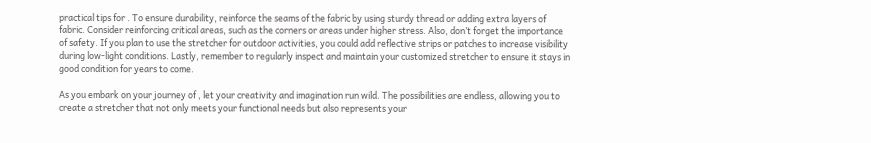practical tips for . To ensure durability, reinforce the seams of the fabric by using sturdy thread or adding extra layers of fabric. Consider reinforcing critical areas, such as the corners or areas under higher stress. Also, don’t forget the importance of safety. If you plan to use the stretcher for outdoor activities, you could add reflective strips or patches to increase visibility during low-light conditions. Lastly, remember to regularly inspect and maintain your customized stretcher to ensure it stays in good condition for years to come.

As you embark on your journey of , let your creativity and imagination run wild. The possibilities are endless, allowing you to create a stretcher that not only meets your functional needs but also represents your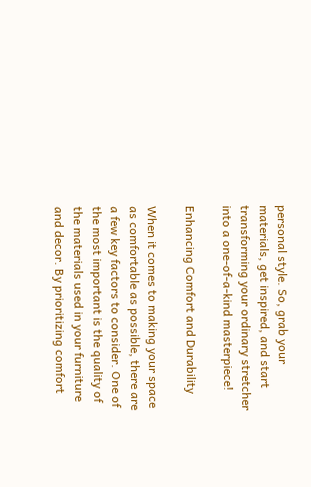personal style. So, grab your materials, get inspired, and start transforming your ordinary stretcher into a one-of-a-kind masterpiece!

Enhancing Comfort and Durability

When it comes to making your space as comfortable as possible, there are a few key factors to consider. One of the most important is the quality of the materials used in your furniture and decor. By prioritizing comfort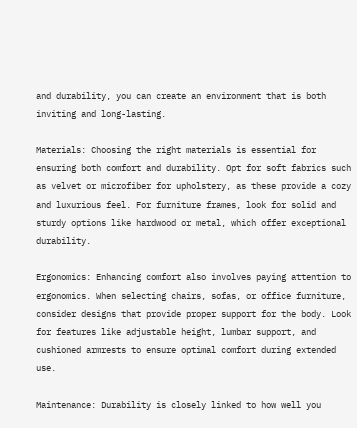and durability, you can create an environment that is both inviting and long-lasting.

Materials: Choosing the right materials is essential for ensuring both comfort and durability. Opt for soft fabrics such as velvet or microfiber for upholstery, as these provide a cozy and luxurious feel. For furniture frames, look for solid and sturdy options like hardwood or metal, which offer exceptional durability.

Ergonomics: Enhancing comfort also involves paying attention to ergonomics. When selecting chairs, sofas, or office furniture, consider designs that provide proper support for the body. Look for features like adjustable height, lumbar support, and cushioned armrests to ensure optimal comfort during extended use.

Maintenance: Durability is closely linked to how well you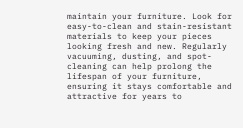maintain your furniture. Look for easy-to-clean and stain-resistant materials to keep your pieces looking fresh and new. Regularly vacuuming, dusting, and spot-cleaning can help prolong the lifespan of your furniture, ensuring it stays comfortable and attractive for years to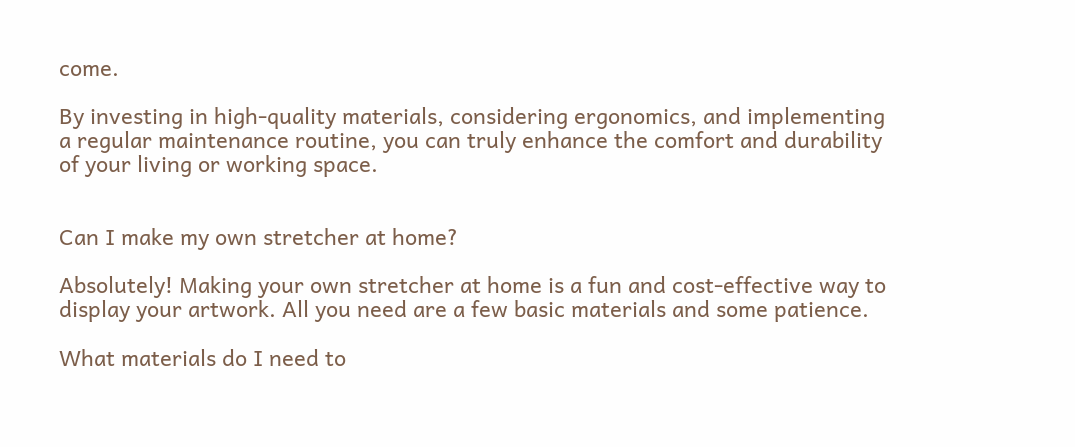come.

By investing in high-quality materials, considering ergonomics, and implementing a regular maintenance routine, you can truly enhance the comfort and durability of your living or working space.


Can I make my own stretcher at home?

Absolutely! Making your own stretcher at home is a fun and cost-effective way to display your artwork. All you need are a few basic materials and some patience.

What materials do I need to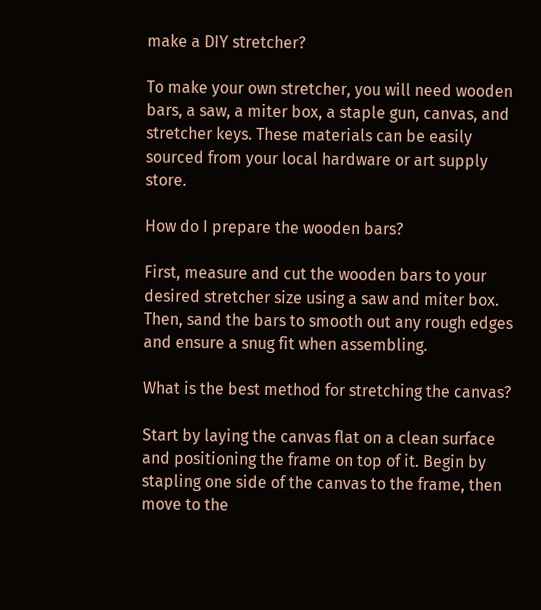make a DIY stretcher?

To make your own stretcher, you will need wooden bars, a saw, a miter box, a staple gun, canvas, and stretcher keys. These materials can be easily sourced from your local hardware or art supply store.

How do I prepare the wooden bars?

First, measure and cut the wooden bars to your desired stretcher size using a saw and miter box. Then, sand the bars to smooth out any rough edges and ensure a snug fit when assembling.

What is the best method for stretching the canvas?

Start by laying the canvas flat on a clean surface and positioning the frame on top of it. Begin by stapling one side of the canvas to the frame, then move to the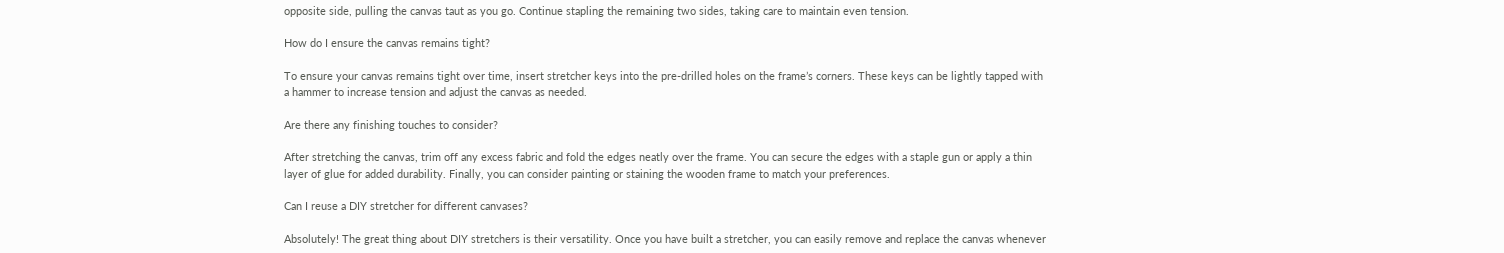opposite side, pulling the canvas taut as you go. Continue stapling the remaining two sides, taking care to maintain even tension.

How do I ensure the canvas remains tight?

To ensure your canvas remains tight over time, insert stretcher keys into the pre-drilled holes on the frame’s corners. These keys can be lightly tapped with a hammer to increase tension and adjust the canvas as needed.

Are there any finishing touches to consider?

After stretching the canvas, trim off any excess fabric and fold the edges neatly over the frame. You can secure the edges with a staple gun or apply a thin layer of glue for added durability. Finally, you can consider painting or staining the wooden frame to match your preferences.

Can I reuse a DIY stretcher for different canvases?

Absolutely! The great thing about DIY stretchers is their versatility. Once you have built a stretcher, you can easily remove and replace the canvas whenever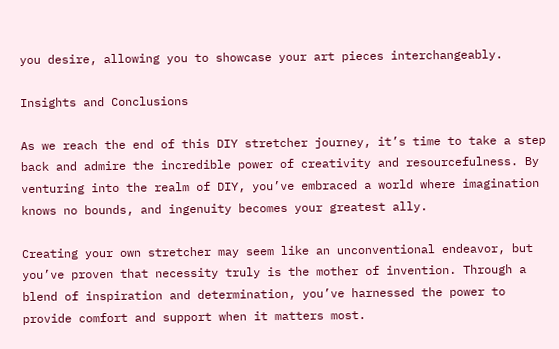you desire, allowing you to showcase your art pieces interchangeably.

Insights and Conclusions

As we reach the end of this DIY stretcher journey, it’s time to take a step back and admire the incredible power of creativity and resourcefulness. By venturing into the realm of DIY, you’ve embraced a world where imagination knows no bounds, and ingenuity becomes your greatest ally.

Creating your own stretcher may seem like an unconventional endeavor, but you’ve proven that necessity truly is the mother of invention. Through a blend of inspiration and determination, you’ve harnessed the power to provide comfort and support when it matters most.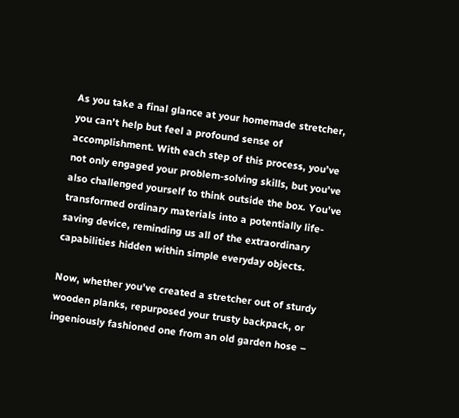As you take a final glance at your homemade stretcher, you can’t help but feel a profound sense of accomplishment. With each step of this process, you’ve not only engaged your problem-solving skills, but you’ve also challenged yourself to think outside the box. You’ve transformed ordinary materials into a potentially life-saving device, reminding us all of the extraordinary capabilities hidden within simple everyday objects.

Now, whether you’ve created a stretcher out of sturdy wooden planks, repurposed your trusty backpack, or ingeniously fashioned one from an old garden hose –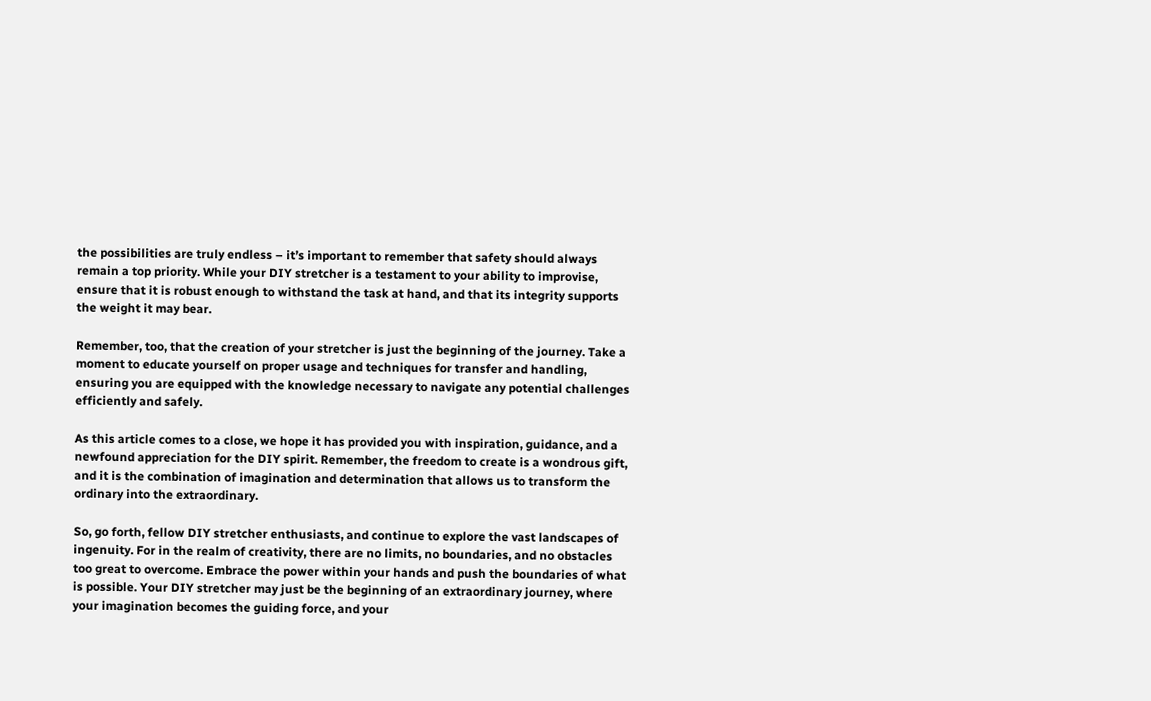the possibilities are truly endless – it’s important to remember that safety should always remain a top priority. While your DIY stretcher is a testament to your ability to improvise, ensure that it is robust enough to withstand the task at hand, and that its integrity supports the weight it may bear.

Remember, too, that the creation of your stretcher is just the beginning of the journey. Take a moment to educate yourself on proper usage and techniques for transfer and handling, ensuring you are equipped with the knowledge necessary to navigate any potential challenges efficiently and safely.

As this article comes to a close, we hope it has provided you with inspiration, guidance, and a newfound appreciation for the DIY spirit. Remember, the freedom to create is a wondrous gift, and it is the combination of imagination and determination that allows us to transform the ordinary into the extraordinary.

So, go forth, fellow DIY stretcher enthusiasts, and continue to explore the vast landscapes of ingenuity. For in the realm of creativity, there are no limits, no boundaries, and no obstacles too great to overcome. Embrace the power within your hands and push the boundaries of what is possible. Your DIY stretcher may just be the beginning of an extraordinary journey, where your imagination becomes the guiding force, and your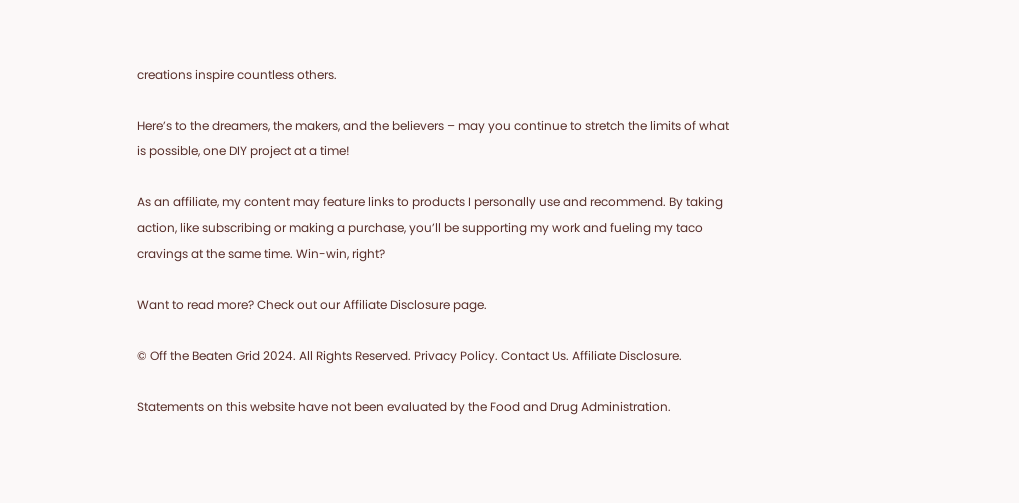creations inspire countless others.

Here’s to the dreamers, the makers, and the believers – may you continue to stretch the limits of what is possible, one DIY project at a time!

As an affiliate, my content may feature links to products I personally use and recommend. By taking action, like subscribing or making a purchase, you’ll be supporting my work and fueling my taco cravings at the same time. Win-win, right?

Want to read more? Check out our Affiliate Disclosure page.

© Off the Beaten Grid 2024. All Rights Reserved. Privacy Policy. Contact Us. Affiliate Disclosure.

Statements on this website have not been evaluated by the Food and Drug Administration.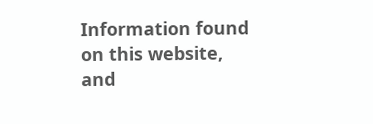Information found on this website, and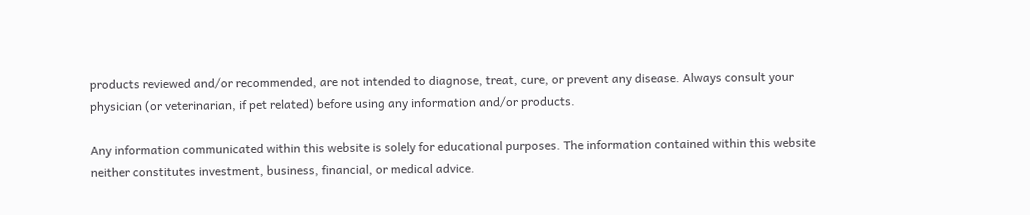products reviewed and/or recommended, are not intended to diagnose, treat, cure, or prevent any disease. Always consult your physician (or veterinarian, if pet related) before using any information and/or products.

Any information communicated within this website is solely for educational purposes. The information contained within this website neither constitutes investment, business, financial, or medical advice.